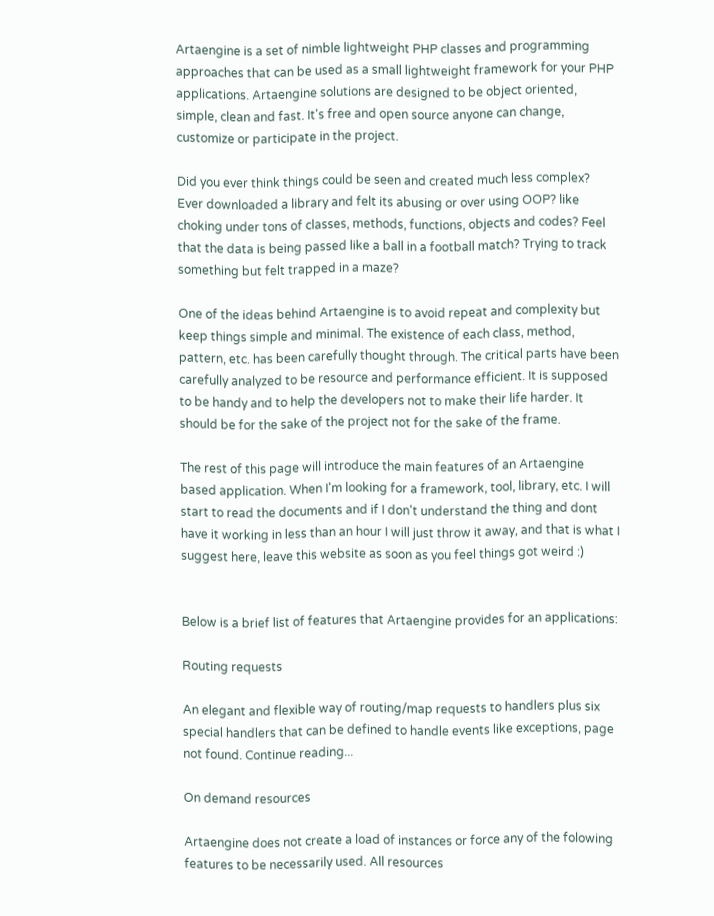Artaengine is a set of nimble lightweight PHP classes and programming approaches that can be used as a small lightweight framework for your PHP applications. Artaengine solutions are designed to be object oriented, simple, clean and fast. It's free and open source anyone can change, customize or participate in the project.

Did you ever think things could be seen and created much less complex? Ever downloaded a library and felt its abusing or over using OOP? like choking under tons of classes, methods, functions, objects and codes? Feel that the data is being passed like a ball in a football match? Trying to track something but felt trapped in a maze?

One of the ideas behind Artaengine is to avoid repeat and complexity but keep things simple and minimal. The existence of each class, method, pattern, etc. has been carefully thought through. The critical parts have been carefully analyzed to be resource and performance efficient. It is supposed to be handy and to help the developers not to make their life harder. It should be for the sake of the project not for the sake of the frame.

The rest of this page will introduce the main features of an Artaengine based application. When I'm looking for a framework, tool, library, etc. I will start to read the documents and if I don't understand the thing and dont have it working in less than an hour I will just throw it away, and that is what I suggest here, leave this website as soon as you feel things got weird :)


Below is a brief list of features that Artaengine provides for an applications:

Routing requests

An elegant and flexible way of routing/map requests to handlers plus six special handlers that can be defined to handle events like exceptions, page not found. Continue reading...

On demand resources

Artaengine does not create a load of instances or force any of the folowing features to be necessarily used. All resources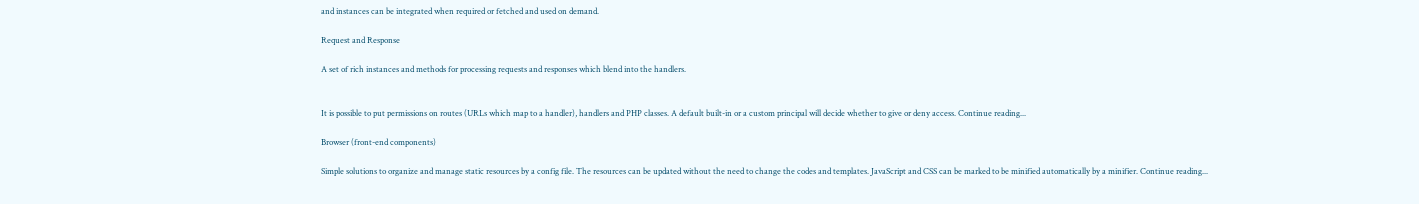and instances can be integrated when required or fetched and used on demand.

Request and Response

A set of rich instances and methods for processing requests and responses which blend into the handlers.


It is possible to put permissions on routes (URLs which map to a handler), handlers and PHP classes. A default built-in or a custom principal will decide whether to give or deny access. Continue reading...

Browser (front-end components)

Simple solutions to organize and manage static resources by a config file. The resources can be updated without the need to change the codes and templates. JavaScript and CSS can be marked to be minified automatically by a minifier. Continue reading...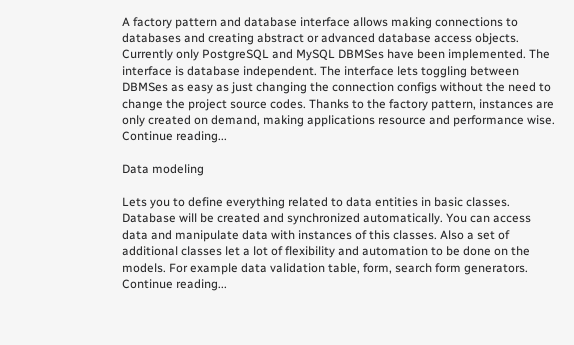A factory pattern and database interface allows making connections to databases and creating abstract or advanced database access objects. Currently only PostgreSQL and MySQL DBMSes have been implemented. The interface is database independent. The interface lets toggling between DBMSes as easy as just changing the connection configs without the need to change the project source codes. Thanks to the factory pattern, instances are only created on demand, making applications resource and performance wise. Continue reading...

Data modeling

Lets you to define everything related to data entities in basic classes. Database will be created and synchronized automatically. You can access data and manipulate data with instances of this classes. Also a set of additional classes let a lot of flexibility and automation to be done on the models. For example data validation table, form, search form generators. Continue reading...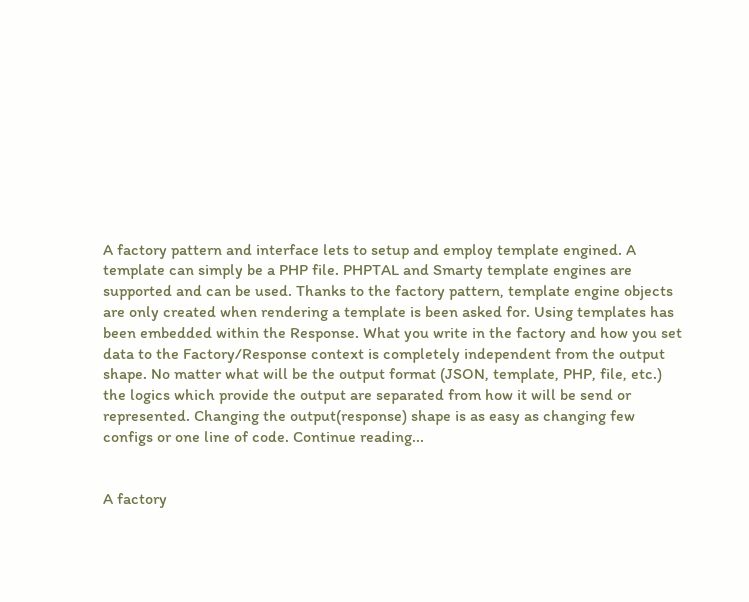A factory pattern and interface lets to setup and employ template engined. A template can simply be a PHP file. PHPTAL and Smarty template engines are supported and can be used. Thanks to the factory pattern, template engine objects are only created when rendering a template is been asked for. Using templates has been embedded within the Response. What you write in the factory and how you set data to the Factory/Response context is completely independent from the output shape. No matter what will be the output format (JSON, template, PHP, file, etc.) the logics which provide the output are separated from how it will be send or represented. Changing the output(response) shape is as easy as changing few configs or one line of code. Continue reading...


A factory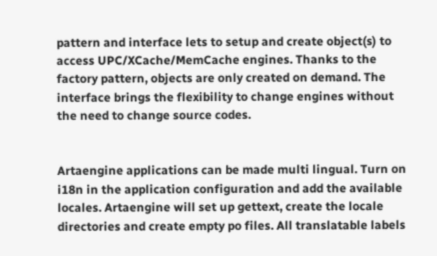pattern and interface lets to setup and create object(s) to access UPC/XCache/MemCache engines. Thanks to the factory pattern, objects are only created on demand. The interface brings the flexibility to change engines without the need to change source codes.


Artaengine applications can be made multi lingual. Turn on i18n in the application configuration and add the available locales. Artaengine will set up gettext, create the locale directories and create empty po files. All translatable labels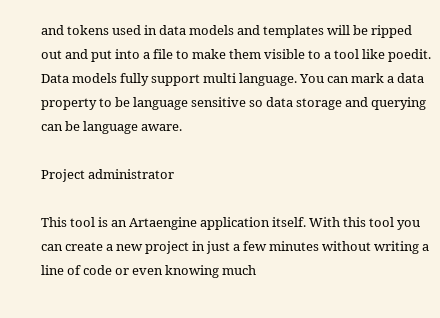and tokens used in data models and templates will be ripped out and put into a file to make them visible to a tool like poedit. Data models fully support multi language. You can mark a data property to be language sensitive so data storage and querying can be language aware.

Project administrator

This tool is an Artaengine application itself. With this tool you can create a new project in just a few minutes without writing a line of code or even knowing much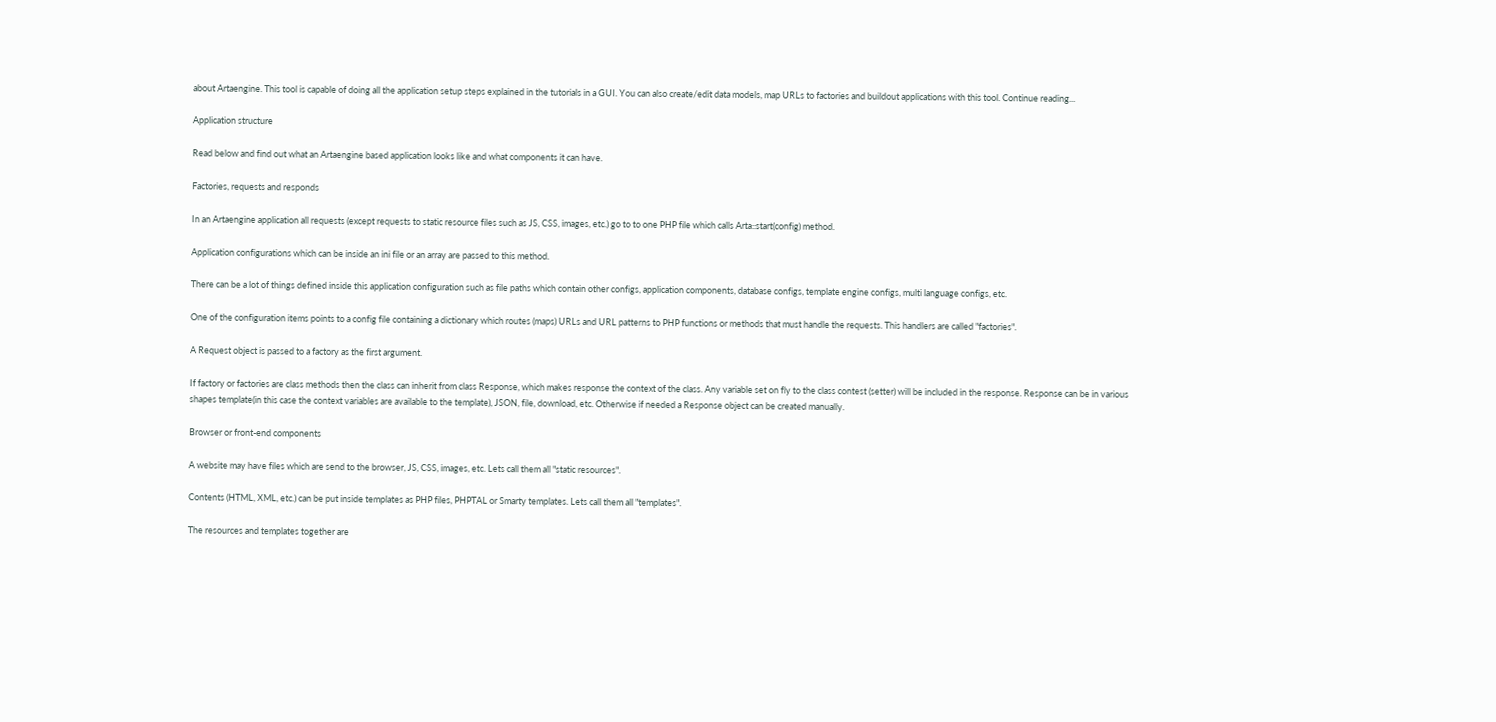about Artaengine. This tool is capable of doing all the application setup steps explained in the tutorials in a GUI. You can also create/edit data models, map URLs to factories and buildout applications with this tool. Continue reading...

Application structure

Read below and find out what an Artaengine based application looks like and what components it can have.

Factories, requests and responds

In an Artaengine application all requests (except requests to static resource files such as JS, CSS, images, etc.) go to to one PHP file which calls Arta::start(config) method.

Application configurations which can be inside an ini file or an array are passed to this method.

There can be a lot of things defined inside this application configuration such as file paths which contain other configs, application components, database configs, template engine configs, multi language configs, etc.

One of the configuration items points to a config file containing a dictionary which routes (maps) URLs and URL patterns to PHP functions or methods that must handle the requests. This handlers are called "factories".

A Request object is passed to a factory as the first argument.

If factory or factories are class methods then the class can inherit from class Response, which makes response the context of the class. Any variable set on fly to the class contest (setter) will be included in the response. Response can be in various shapes template(in this case the context variables are available to the template), JSON, file, download, etc. Otherwise if needed a Response object can be created manually.

Browser or front-end components

A website may have files which are send to the browser, JS, CSS, images, etc. Lets call them all "static resources".

Contents (HTML, XML, etc.) can be put inside templates as PHP files, PHPTAL or Smarty templates. Lets call them all "templates".

The resources and templates together are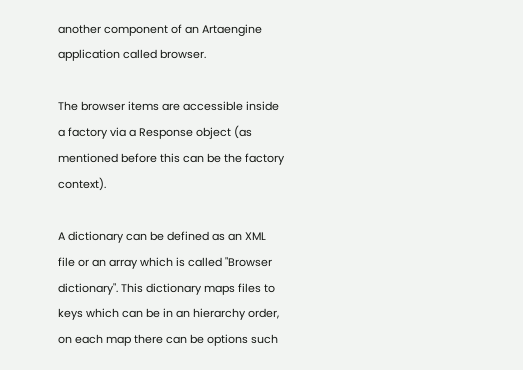another component of an Artaengine application called browser.

The browser items are accessible inside a factory via a Response object (as mentioned before this can be the factory context).

A dictionary can be defined as an XML file or an array which is called "Browser dictionary". This dictionary maps files to keys which can be in an hierarchy order, on each map there can be options such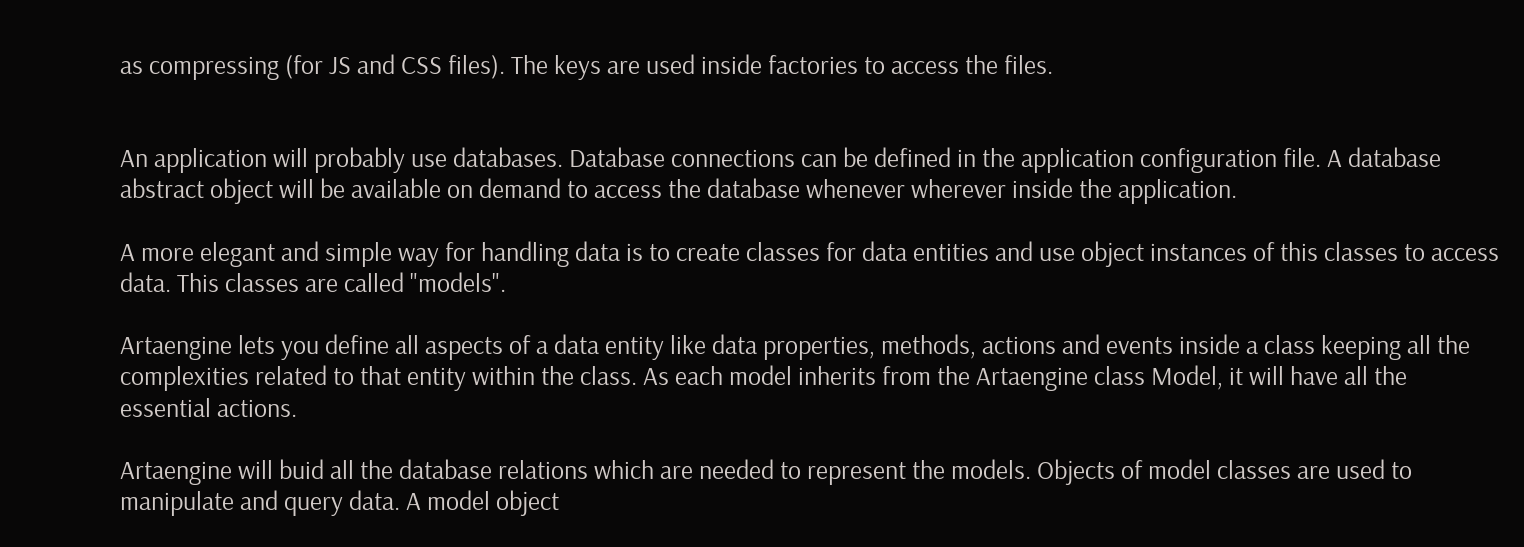as compressing (for JS and CSS files). The keys are used inside factories to access the files.


An application will probably use databases. Database connections can be defined in the application configuration file. A database abstract object will be available on demand to access the database whenever wherever inside the application.

A more elegant and simple way for handling data is to create classes for data entities and use object instances of this classes to access data. This classes are called "models".

Artaengine lets you define all aspects of a data entity like data properties, methods, actions and events inside a class keeping all the complexities related to that entity within the class. As each model inherits from the Artaengine class Model, it will have all the essential actions.

Artaengine will buid all the database relations which are needed to represent the models. Objects of model classes are used to manipulate and query data. A model object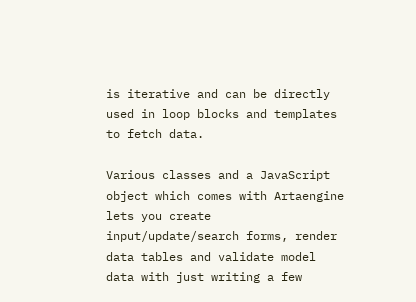is iterative and can be directly used in loop blocks and templates to fetch data.

Various classes and a JavaScript object which comes with Artaengine lets you create input/update/search forms, render data tables and validate model data with just writing a few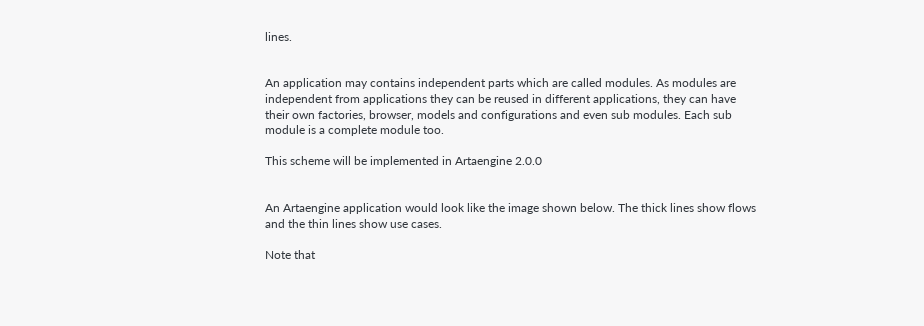lines.


An application may contains independent parts which are called modules. As modules are independent from applications they can be reused in different applications, they can have their own factories, browser, models and configurations and even sub modules. Each sub module is a complete module too.

This scheme will be implemented in Artaengine 2.0.0


An Artaengine application would look like the image shown below. The thick lines show flows and the thin lines show use cases.

Note that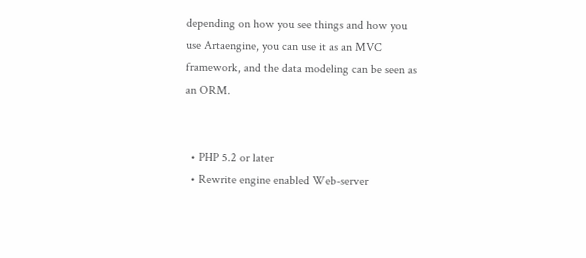depending on how you see things and how you use Artaengine, you can use it as an MVC framework, and the data modeling can be seen as an ORM.


  • PHP 5.2 or later
  • Rewrite engine enabled Web-server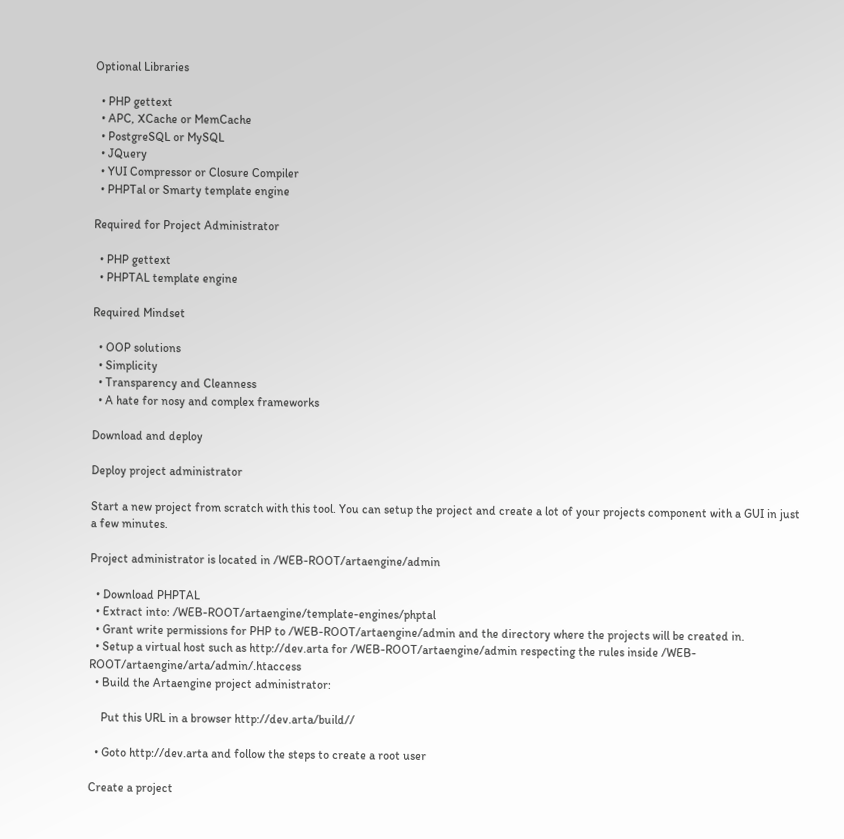Optional Libraries

  • PHP gettext
  • APC, XCache or MemCache
  • PostgreSQL or MySQL
  • JQuery
  • YUI Compressor or Closure Compiler
  • PHPTal or Smarty template engine

Required for Project Administrator

  • PHP gettext
  • PHPTAL template engine

Required Mindset

  • OOP solutions
  • Simplicity
  • Transparency and Cleanness
  • A hate for nosy and complex frameworks

Download and deploy

Deploy project administrator

Start a new project from scratch with this tool. You can setup the project and create a lot of your projects component with a GUI in just a few minutes.

Project administrator is located in /WEB-ROOT/artaengine/admin

  • Download PHPTAL
  • Extract into: /WEB-ROOT/artaengine/template-engines/phptal
  • Grant write permissions for PHP to /WEB-ROOT/artaengine/admin and the directory where the projects will be created in.
  • Setup a virtual host such as http://dev.arta for /WEB-ROOT/artaengine/admin respecting the rules inside /WEB-ROOT/artaengine/arta/admin/.htaccess
  • Build the Artaengine project administrator:

    Put this URL in a browser http://dev.arta/build//

  • Goto http://dev.arta and follow the steps to create a root user

Create a project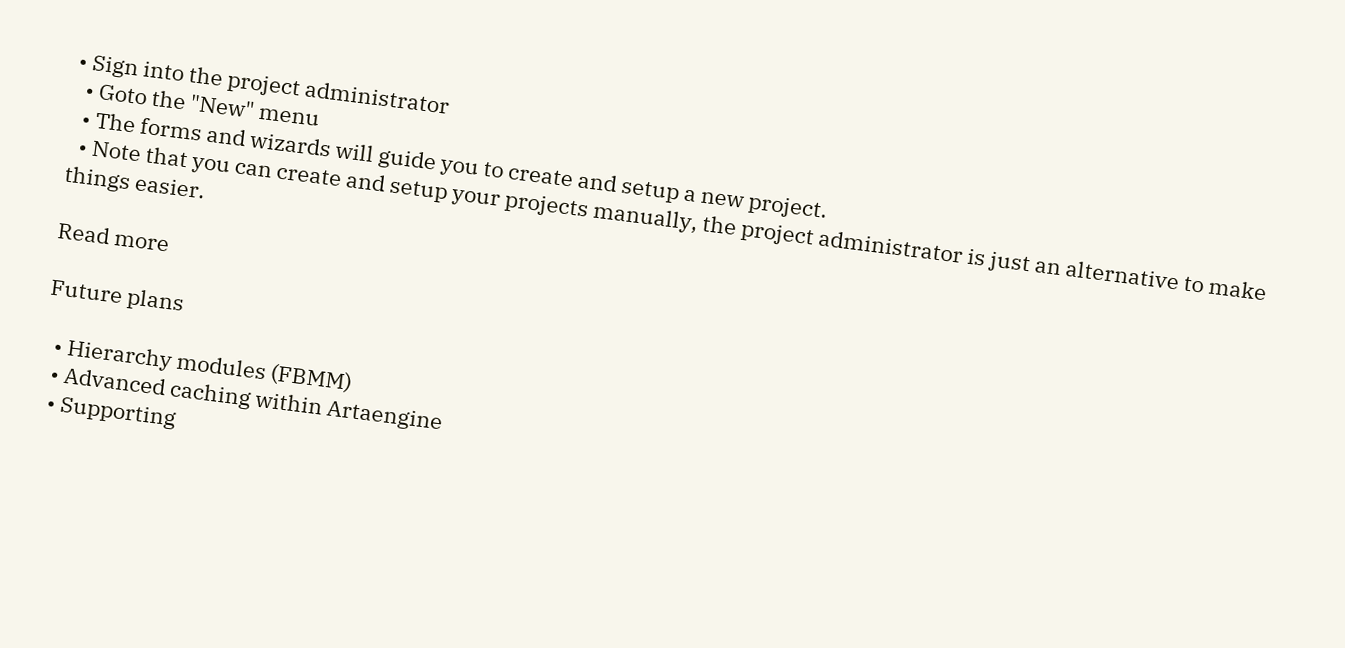• Sign into the project administrator
  • Goto the "New" menu
  • The forms and wizards will guide you to create and setup a new project.
  • Note that you can create and setup your projects manually, the project administrator is just an alternative to make things easier.

Read more

Future plans

  • Hierarchy modules (FBMM)
  • Advanced caching within Artaengine
  • Supporting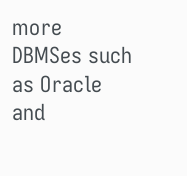more DBMSes such as Oracle and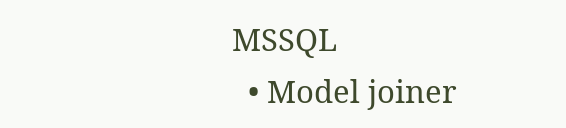MSSQL
  • Model joiner